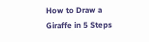How to Draw a Giraffe in 5 Steps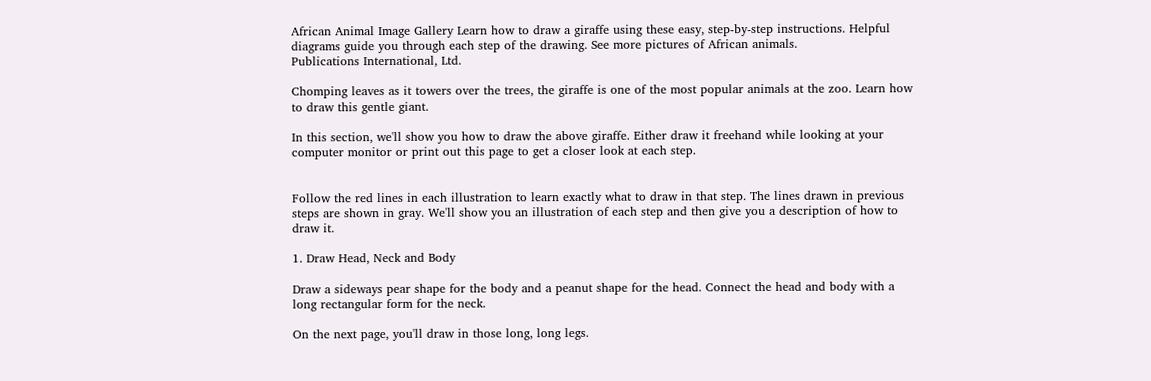African Animal Image Gallery Learn how to draw a giraffe using these easy, step-by-step instructions. Helpful diagrams guide you through each step of the drawing. See more pictures of African animals.
Publications International, Ltd.

Chomping leaves as it towers over the trees, the giraffe is one of the most popular animals at the zoo. Learn how to draw this gentle giant.

In this section, we'll show you how to draw the above giraffe. Either draw it freehand while looking at your computer monitor or print out this page to get a closer look at each step.


Follow the red lines in each illustration to learn exactly what to draw in that step. The lines drawn in previous steps are shown in gray. We'll show you an illustration of each step and then give you a description of how to draw it.

1. Draw Head, Neck and Body

Draw a sideways pear shape for the body and a peanut shape for the head. Connect the head and body with a long rectangular form for the neck.

On the next page, you'll draw in those long, long legs.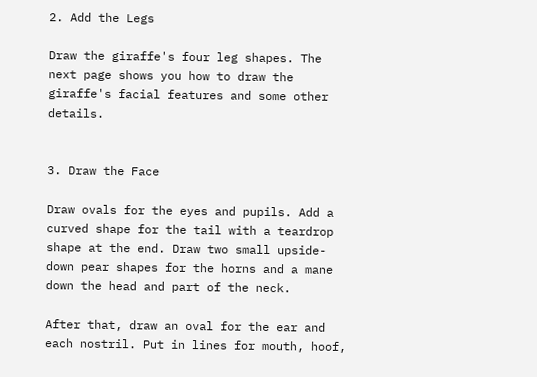2. Add the Legs

Draw the giraffe's four leg shapes. The next page shows you how to draw the giraffe's facial features and some other details.


3. Draw the Face

Draw ovals for the eyes and pupils. Add a curved shape for the tail with a teardrop shape at the end. Draw two small upside-down pear shapes for the horns and a mane down the head and part of the neck.

After that, draw an oval for the ear and each nostril. Put in lines for mouth, hoof,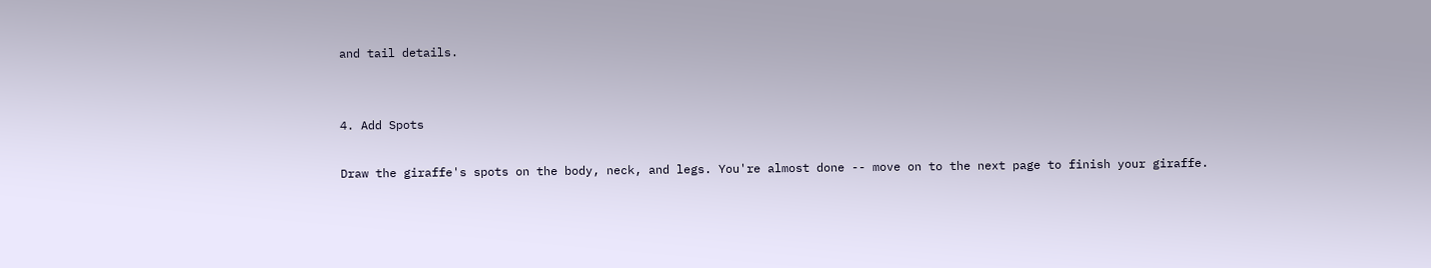and tail details.


4. Add Spots

Draw the giraffe's spots on the body, neck, and legs. You're almost done -- move on to the next page to finish your giraffe.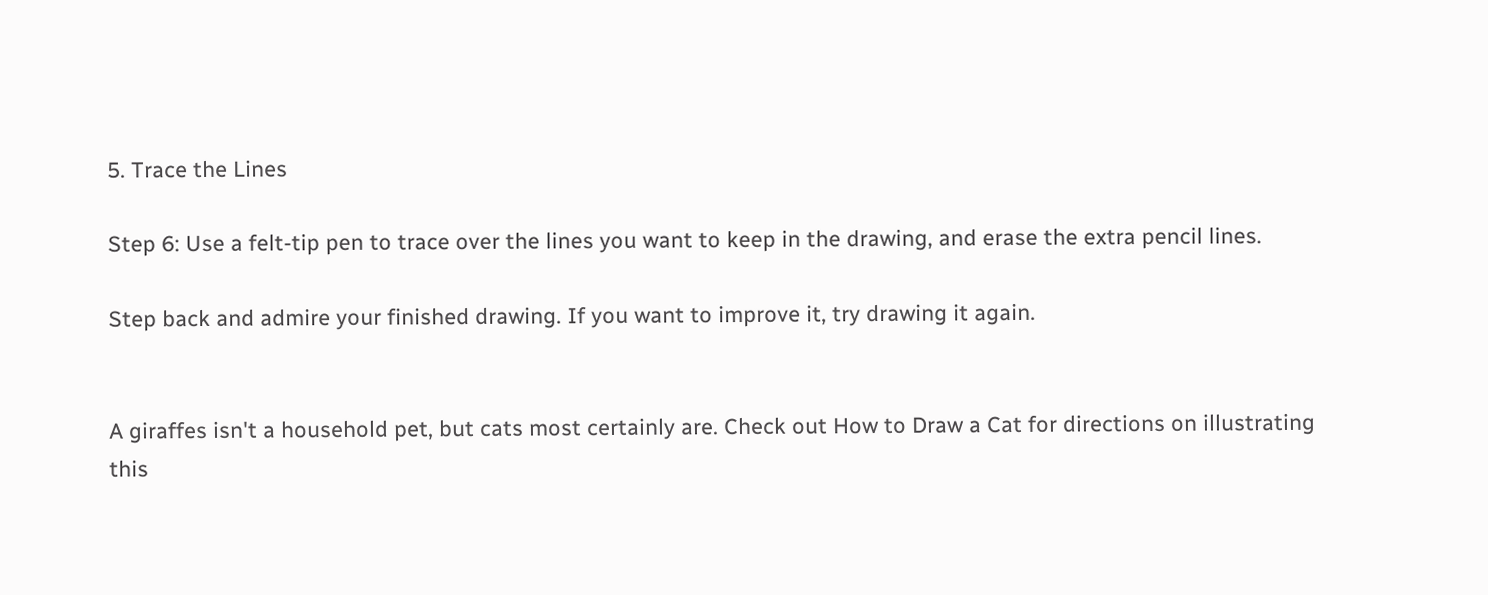5. Trace the Lines

Step 6: Use a felt-tip pen to trace over the lines you want to keep in the drawing, and erase the extra pencil lines.

Step back and admire your finished drawing. If you want to improve it, try drawing it again.


A giraffes isn't a household pet, but cats most certainly are. Check out How to Draw a Cat for directions on illustrating this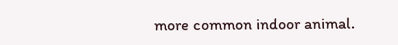more common indoor animal.